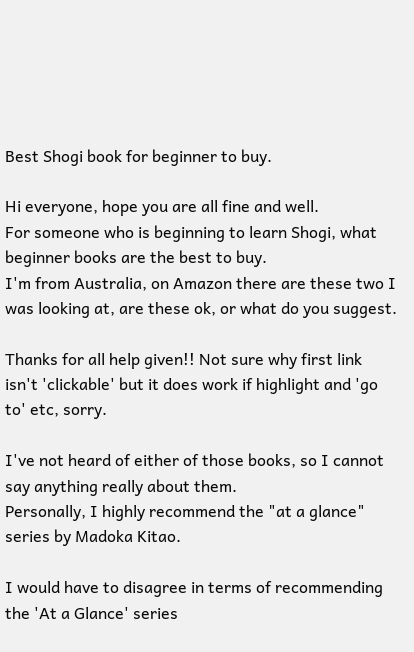Best Shogi book for beginner to buy.

Hi everyone, hope you are all fine and well.
For someone who is beginning to learn Shogi, what beginner books are the best to buy.
I'm from Australia, on Amazon there are these two I was looking at, are these ok, or what do you suggest.

Thanks for all help given!! Not sure why first link isn't 'clickable' but it does work if highlight and 'go to' etc, sorry.

I've not heard of either of those books, so I cannot say anything really about them.
Personally, I highly recommend the "at a glance" series by Madoka Kitao.

I would have to disagree in terms of recommending the 'At a Glance' series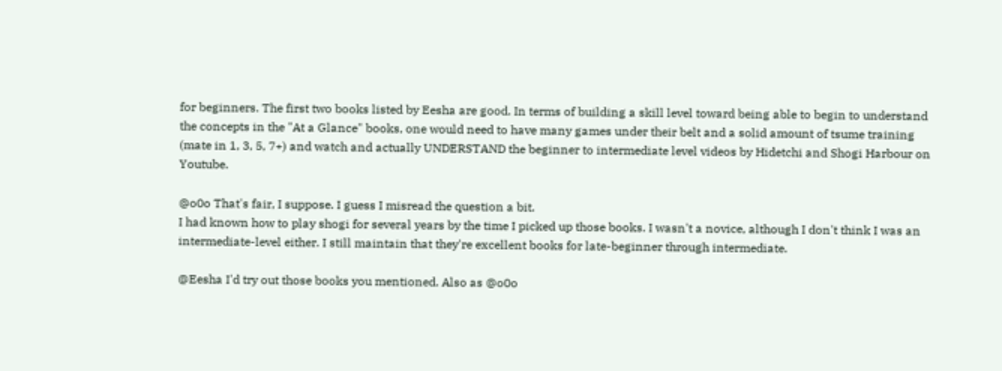for beginners. The first two books listed by Eesha are good. In terms of building a skill level toward being able to begin to understand the concepts in the "At a Glance" books, one would need to have many games under their belt and a solid amount of tsume training (mate in 1, 3, 5, 7+) and watch and actually UNDERSTAND the beginner to intermediate level videos by Hidetchi and Shogi Harbour on Youtube.

@o0o That's fair, I suppose. I guess I misread the question a bit.
I had known how to play shogi for several years by the time I picked up those books. I wasn't a novice, although I don't think I was an intermediate-level either. I still maintain that they're excellent books for late-beginner through intermediate.

@Eesha I'd try out those books you mentioned. Also as @o0o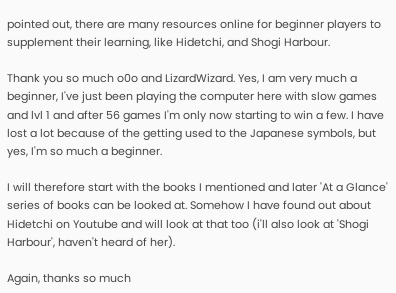pointed out, there are many resources online for beginner players to supplement their learning, like Hidetchi, and Shogi Harbour.

Thank you so much o0o and LizardWizard. Yes, I am very much a beginner, I've just been playing the computer here with slow games and lvl 1 and after 56 games I'm only now starting to win a few. I have lost a lot because of the getting used to the Japanese symbols, but yes, I'm so much a beginner.

I will therefore start with the books I mentioned and later 'At a Glance' series of books can be looked at. Somehow I have found out about Hidetchi on Youtube and will look at that too (i'll also look at 'Shogi Harbour', haven't heard of her).

Again, thanks so much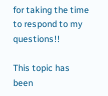for taking the time to respond to my questions!!

This topic has been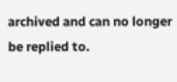archived and can no longer be replied to.